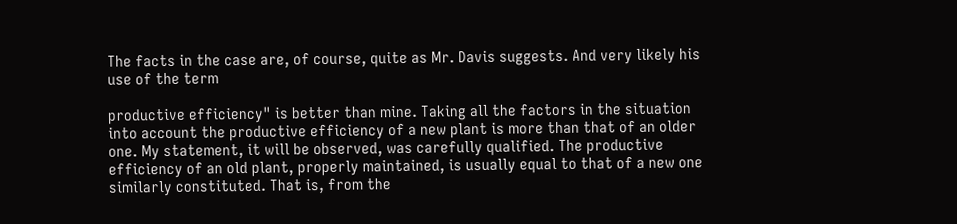The facts in the case are, of course, quite as Mr. Davis suggests. And very likely his use of the term

productive efficiency" is better than mine. Taking all the factors in the situation into account the productive efficiency of a new plant is more than that of an older one. My statement, it will be observed, was carefully qualified. The productive efficiency of an old plant, properly maintained, is usually equal to that of a new one similarly constituted. That is, from the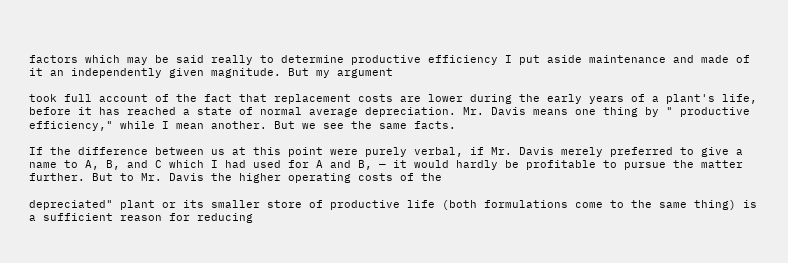factors which may be said really to determine productive efficiency I put aside maintenance and made of it an independently given magnitude. But my argument

took full account of the fact that replacement costs are lower during the early years of a plant's life, before it has reached a state of normal average depreciation. Mr. Davis means one thing by " productive efficiency," while I mean another. But we see the same facts.

If the difference between us at this point were purely verbal, if Mr. Davis merely preferred to give a name to A, B, and C which I had used for A and B, — it would hardly be profitable to pursue the matter further. But to Mr. Davis the higher operating costs of the

depreciated" plant or its smaller store of productive life (both formulations come to the same thing) is a sufficient reason for reducing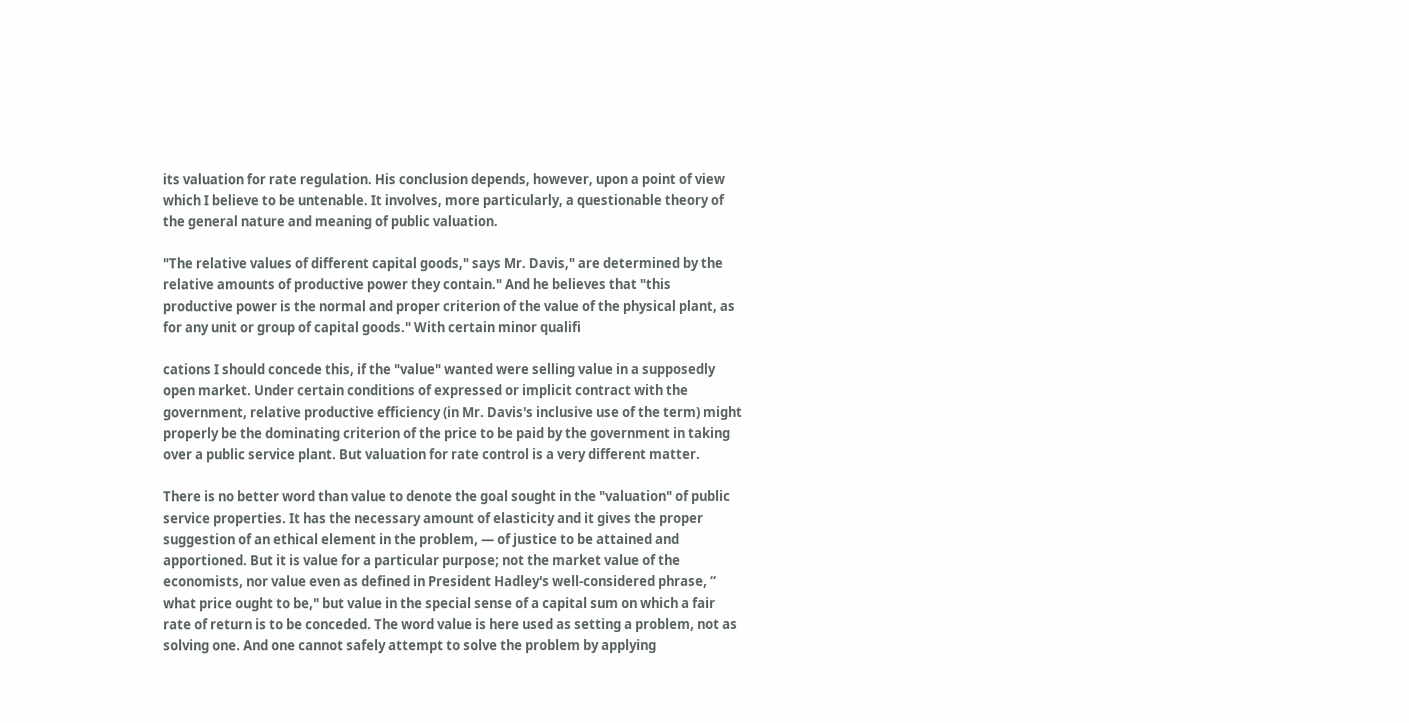its valuation for rate regulation. His conclusion depends, however, upon a point of view which I believe to be untenable. It involves, more particularly, a questionable theory of the general nature and meaning of public valuation.

"The relative values of different capital goods," says Mr. Davis," are determined by the relative amounts of productive power they contain." And he believes that "this productive power is the normal and proper criterion of the value of the physical plant, as for any unit or group of capital goods." With certain minor qualifi

cations I should concede this, if the "value" wanted were selling value in a supposedly open market. Under certain conditions of expressed or implicit contract with the government, relative productive efficiency (in Mr. Davis's inclusive use of the term) might properly be the dominating criterion of the price to be paid by the government in taking over a public service plant. But valuation for rate control is a very different matter.

There is no better word than value to denote the goal sought in the "valuation" of public service properties. It has the necessary amount of elasticity and it gives the proper suggestion of an ethical element in the problem, — of justice to be attained and apportioned. But it is value for a particular purpose; not the market value of the economists, nor value even as defined in President Hadley's well-considered phrase, “ what price ought to be," but value in the special sense of a capital sum on which a fair rate of return is to be conceded. The word value is here used as setting a problem, not as solving one. And one cannot safely attempt to solve the problem by applying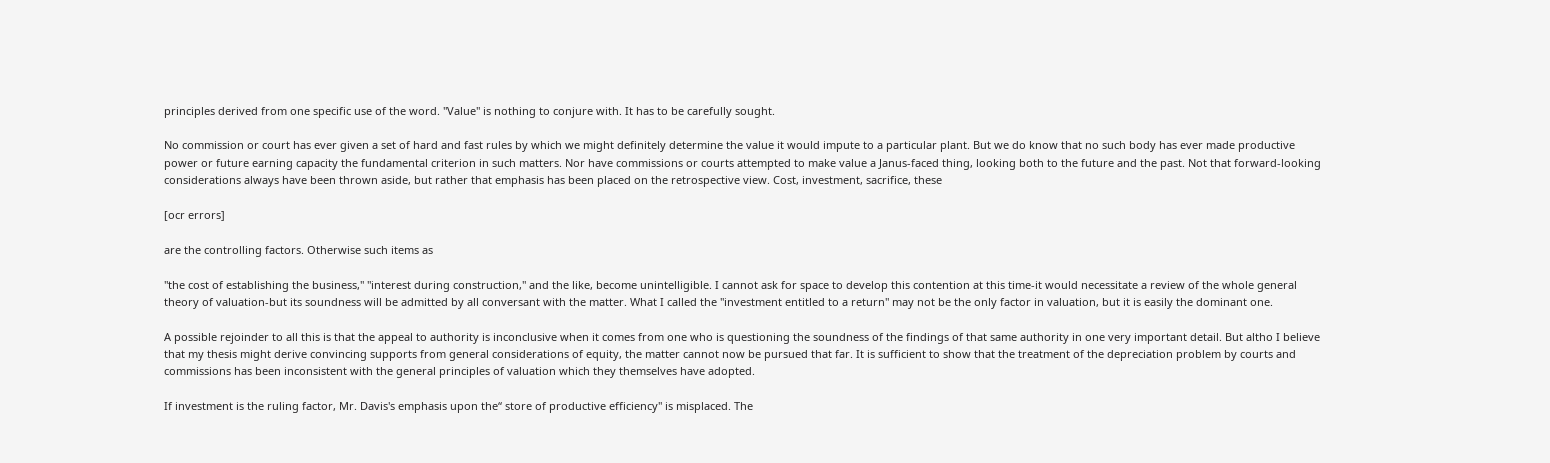principles derived from one specific use of the word. "Value" is nothing to conjure with. It has to be carefully sought.

No commission or court has ever given a set of hard and fast rules by which we might definitely determine the value it would impute to a particular plant. But we do know that no such body has ever made productive power or future earning capacity the fundamental criterion in such matters. Nor have commissions or courts attempted to make value a Janus-faced thing, looking both to the future and the past. Not that forward-looking considerations always have been thrown aside, but rather that emphasis has been placed on the retrospective view. Cost, investment, sacrifice, these

[ocr errors]

are the controlling factors. Otherwise such items as

"the cost of establishing the business," "interest during construction," and the like, become unintelligible. I cannot ask for space to develop this contention at this time-it would necessitate a review of the whole general theory of valuation-but its soundness will be admitted by all conversant with the matter. What I called the "investment entitled to a return" may not be the only factor in valuation, but it is easily the dominant one.

A possible rejoinder to all this is that the appeal to authority is inconclusive when it comes from one who is questioning the soundness of the findings of that same authority in one very important detail. But altho I believe that my thesis might derive convincing supports from general considerations of equity, the matter cannot now be pursued that far. It is sufficient to show that the treatment of the depreciation problem by courts and commissions has been inconsistent with the general principles of valuation which they themselves have adopted.

If investment is the ruling factor, Mr. Davis's emphasis upon the“ store of productive efficiency" is misplaced. The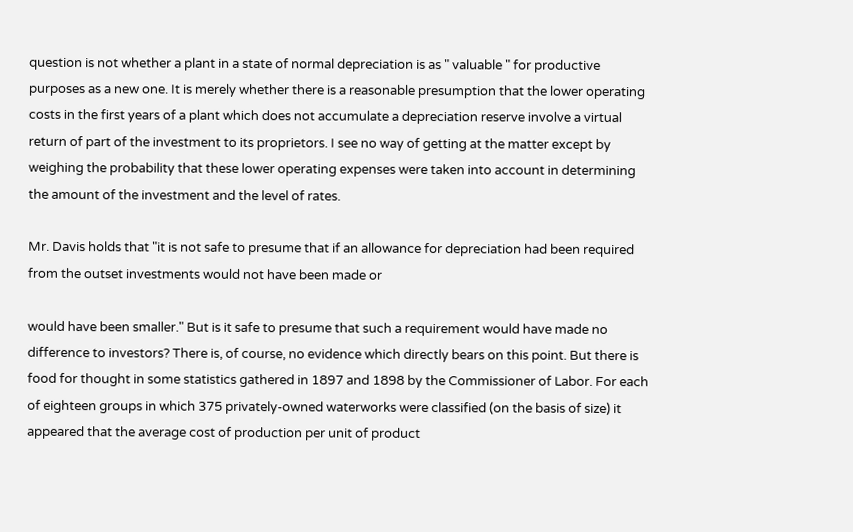question is not whether a plant in a state of normal depreciation is as " valuable " for productive purposes as a new one. It is merely whether there is a reasonable presumption that the lower operating costs in the first years of a plant which does not accumulate a depreciation reserve involve a virtual return of part of the investment to its proprietors. I see no way of getting at the matter except by weighing the probability that these lower operating expenses were taken into account in determining the amount of the investment and the level of rates.

Mr. Davis holds that "it is not safe to presume that if an allowance for depreciation had been required from the outset investments would not have been made or

would have been smaller." But is it safe to presume that such a requirement would have made no difference to investors? There is, of course, no evidence which directly bears on this point. But there is food for thought in some statistics gathered in 1897 and 1898 by the Commissioner of Labor. For each of eighteen groups in which 375 privately-owned waterworks were classified (on the basis of size) it appeared that the average cost of production per unit of product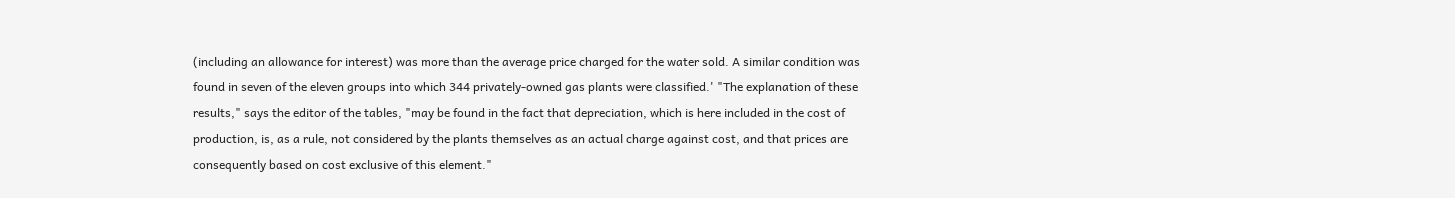(including an allowance for interest) was more than the average price charged for the water sold. A similar condition was found in seven of the eleven groups into which 344 privately-owned gas plants were classified.' "The explanation of these results," says the editor of the tables, "may be found in the fact that depreciation, which is here included in the cost of production, is, as a rule, not considered by the plants themselves as an actual charge against cost, and that prices are consequently based on cost exclusive of this element."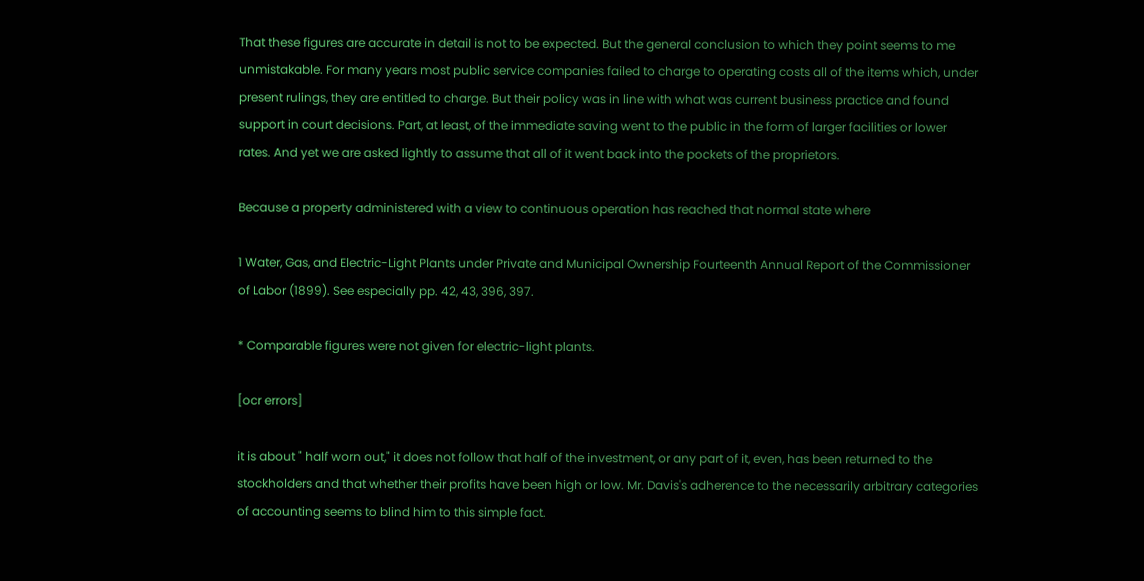That these figures are accurate in detail is not to be expected. But the general conclusion to which they point seems to me unmistakable. For many years most public service companies failed to charge to operating costs all of the items which, under present rulings, they are entitled to charge. But their policy was in line with what was current business practice and found support in court decisions. Part, at least, of the immediate saving went to the public in the form of larger facilities or lower rates. And yet we are asked lightly to assume that all of it went back into the pockets of the proprietors.

Because a property administered with a view to continuous operation has reached that normal state where

1 Water, Gas, and Electric-Light Plants under Private and Municipal Ownership Fourteenth Annual Report of the Commissioner of Labor (1899). See especially pp. 42, 43, 396, 397.

* Comparable figures were not given for electric-light plants.

[ocr errors]

it is about " half worn out," it does not follow that half of the investment, or any part of it, even, has been returned to the stockholders and that whether their profits have been high or low. Mr. Davis's adherence to the necessarily arbitrary categories of accounting seems to blind him to this simple fact.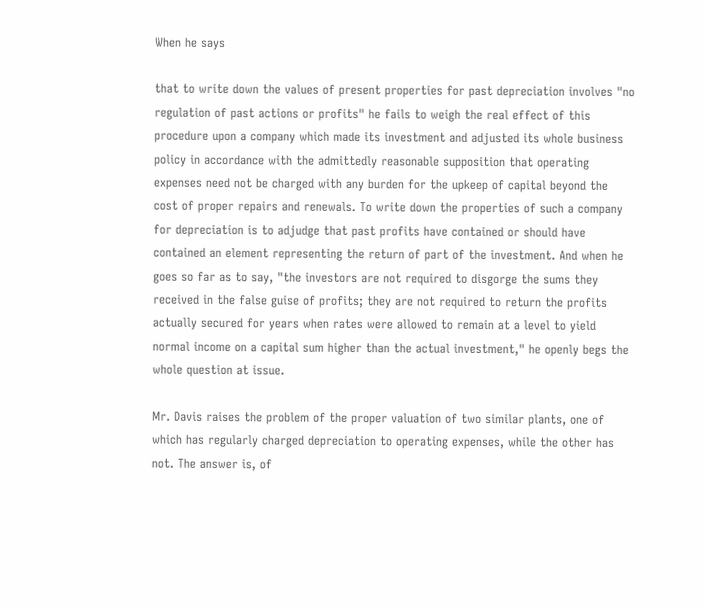When he says

that to write down the values of present properties for past depreciation involves "no regulation of past actions or profits" he fails to weigh the real effect of this procedure upon a company which made its investment and adjusted its whole business policy in accordance with the admittedly reasonable supposition that operating expenses need not be charged with any burden for the upkeep of capital beyond the cost of proper repairs and renewals. To write down the properties of such a company for depreciation is to adjudge that past profits have contained or should have contained an element representing the return of part of the investment. And when he goes so far as to say, "the investors are not required to disgorge the sums they received in the false guise of profits; they are not required to return the profits actually secured for years when rates were allowed to remain at a level to yield normal income on a capital sum higher than the actual investment," he openly begs the whole question at issue.

Mr. Davis raises the problem of the proper valuation of two similar plants, one of which has regularly charged depreciation to operating expenses, while the other has not. The answer is, of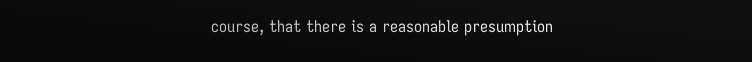course, that there is a reasonable presumption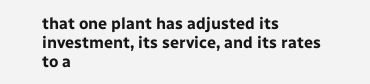that one plant has adjusted its investment, its service, and its rates to a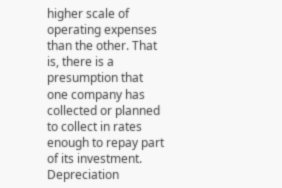higher scale of operating expenses than the other. That is, there is a presumption that one company has collected or planned to collect in rates enough to repay part of its investment. Depreciation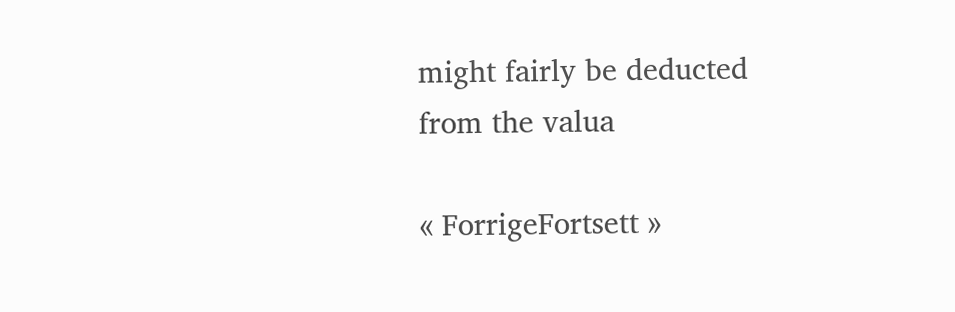might fairly be deducted from the valua

« ForrigeFortsett »